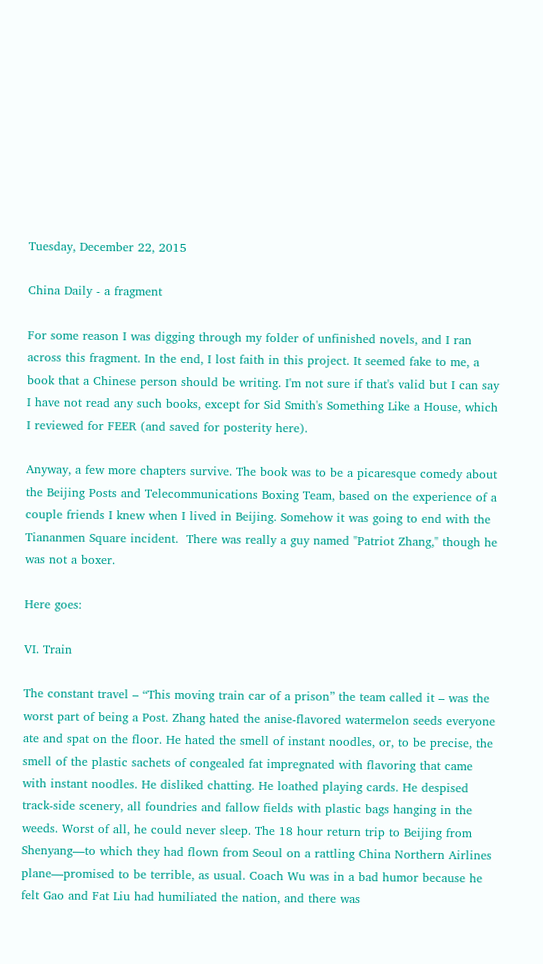Tuesday, December 22, 2015

China Daily - a fragment

For some reason I was digging through my folder of unfinished novels, and I ran across this fragment. In the end, I lost faith in this project. It seemed fake to me, a book that a Chinese person should be writing. I'm not sure if that's valid but I can say I have not read any such books, except for Sid Smith's Something Like a House, which I reviewed for FEER (and saved for posterity here).

Anyway, a few more chapters survive. The book was to be a picaresque comedy about the Beijing Posts and Telecommunications Boxing Team, based on the experience of a couple friends I knew when I lived in Beijing. Somehow it was going to end with the Tiananmen Square incident.  There was really a guy named "Patriot Zhang," though he was not a boxer.

Here goes:

VI. Train

The constant travel – “This moving train car of a prison” the team called it – was the worst part of being a Post. Zhang hated the anise-flavored watermelon seeds everyone ate and spat on the floor. He hated the smell of instant noodles, or, to be precise, the smell of the plastic sachets of congealed fat impregnated with flavoring that came with instant noodles. He disliked chatting. He loathed playing cards. He despised track-side scenery, all foundries and fallow fields with plastic bags hanging in the weeds. Worst of all, he could never sleep. The 18 hour return trip to Beijing from Shenyang—to which they had flown from Seoul on a rattling China Northern Airlines plane—promised to be terrible, as usual. Coach Wu was in a bad humor because he felt Gao and Fat Liu had humiliated the nation, and there was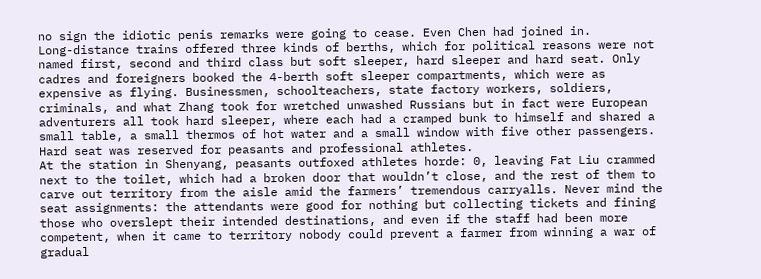no sign the idiotic penis remarks were going to cease. Even Chen had joined in.
Long-distance trains offered three kinds of berths, which for political reasons were not named first, second and third class but soft sleeper, hard sleeper and hard seat. Only cadres and foreigners booked the 4-berth soft sleeper compartments, which were as expensive as flying. Businessmen, schoolteachers, state factory workers, soldiers, criminals, and what Zhang took for wretched unwashed Russians but in fact were European adventurers all took hard sleeper, where each had a cramped bunk to himself and shared a small table, a small thermos of hot water and a small window with five other passengers. Hard seat was reserved for peasants and professional athletes.
At the station in Shenyang, peasants outfoxed athletes horde: 0, leaving Fat Liu crammed next to the toilet, which had a broken door that wouldn’t close, and the rest of them to carve out territory from the aisle amid the farmers’ tremendous carryalls. Never mind the seat assignments: the attendants were good for nothing but collecting tickets and fining those who overslept their intended destinations, and even if the staff had been more competent, when it came to territory nobody could prevent a farmer from winning a war of gradual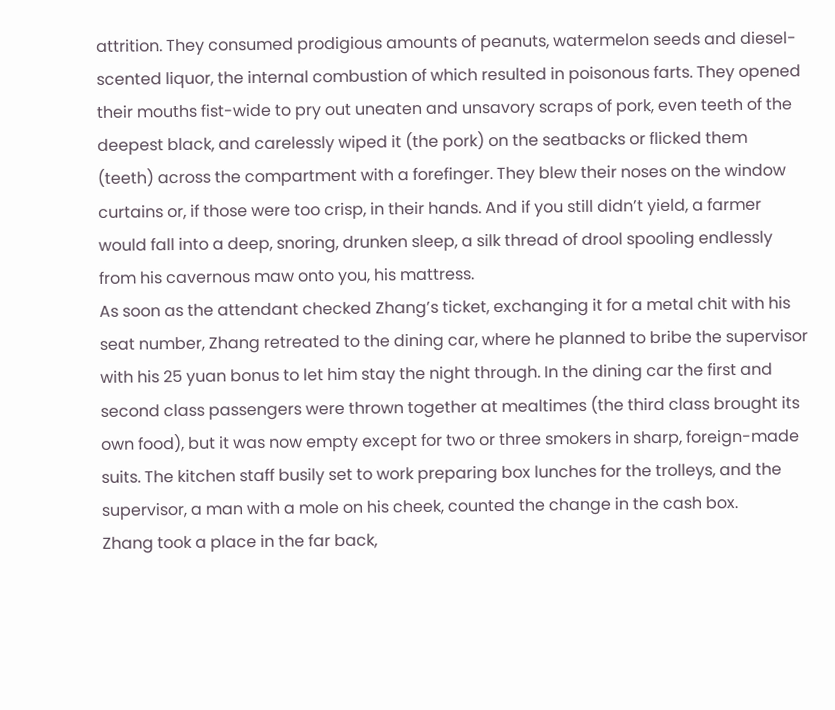attrition. They consumed prodigious amounts of peanuts, watermelon seeds and diesel-scented liquor, the internal combustion of which resulted in poisonous farts. They opened their mouths fist-wide to pry out uneaten and unsavory scraps of pork, even teeth of the deepest black, and carelessly wiped it (the pork) on the seatbacks or flicked them (teeth) across the compartment with a forefinger. They blew their noses on the window curtains or, if those were too crisp, in their hands. And if you still didn’t yield, a farmer would fall into a deep, snoring, drunken sleep, a silk thread of drool spooling endlessly from his cavernous maw onto you, his mattress.
As soon as the attendant checked Zhang’s ticket, exchanging it for a metal chit with his seat number, Zhang retreated to the dining car, where he planned to bribe the supervisor with his 25 yuan bonus to let him stay the night through. In the dining car the first and second class passengers were thrown together at mealtimes (the third class brought its own food), but it was now empty except for two or three smokers in sharp, foreign-made suits. The kitchen staff busily set to work preparing box lunches for the trolleys, and the supervisor, a man with a mole on his cheek, counted the change in the cash box.
Zhang took a place in the far back,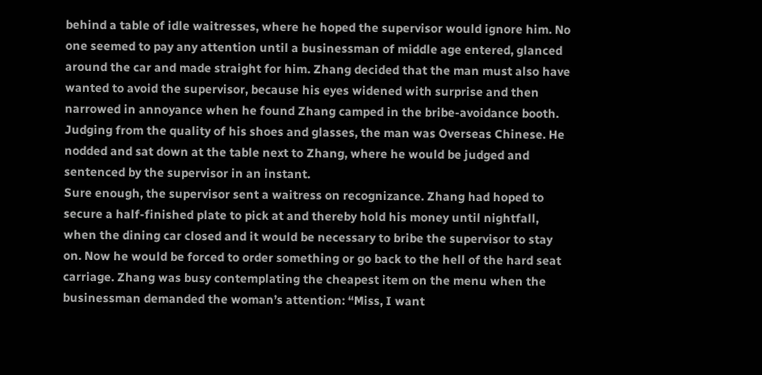behind a table of idle waitresses, where he hoped the supervisor would ignore him. No one seemed to pay any attention until a businessman of middle age entered, glanced around the car and made straight for him. Zhang decided that the man must also have wanted to avoid the supervisor, because his eyes widened with surprise and then narrowed in annoyance when he found Zhang camped in the bribe-avoidance booth. Judging from the quality of his shoes and glasses, the man was Overseas Chinese. He nodded and sat down at the table next to Zhang, where he would be judged and sentenced by the supervisor in an instant.
Sure enough, the supervisor sent a waitress on recognizance. Zhang had hoped to secure a half-finished plate to pick at and thereby hold his money until nightfall, when the dining car closed and it would be necessary to bribe the supervisor to stay on. Now he would be forced to order something or go back to the hell of the hard seat carriage. Zhang was busy contemplating the cheapest item on the menu when the businessman demanded the woman’s attention: “Miss, I want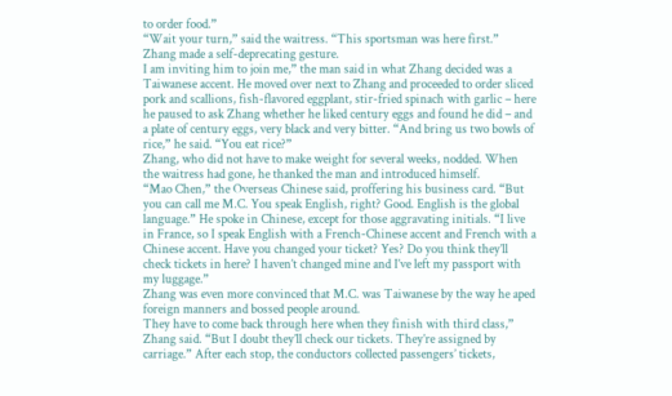to order food.”
“Wait your turn,” said the waitress. “This sportsman was here first.”
Zhang made a self-deprecating gesture.
I am inviting him to join me,” the man said in what Zhang decided was a Taiwanese accent. He moved over next to Zhang and proceeded to order sliced pork and scallions, fish-flavored eggplant, stir-fried spinach with garlic – here he paused to ask Zhang whether he liked century eggs and found he did – and a plate of century eggs, very black and very bitter. “And bring us two bowls of rice,” he said. “You eat rice?”
Zhang, who did not have to make weight for several weeks, nodded. When the waitress had gone, he thanked the man and introduced himself.
“Mao Chen,” the Overseas Chinese said, proffering his business card. “But you can call me M.C. You speak English, right? Good. English is the global language.” He spoke in Chinese, except for those aggravating initials. “I live in France, so I speak English with a French-Chinese accent and French with a Chinese accent. Have you changed your ticket? Yes? Do you think they’ll check tickets in here? I haven’t changed mine and I’ve left my passport with my luggage.”
Zhang was even more convinced that M.C. was Taiwanese by the way he aped foreign manners and bossed people around.
They have to come back through here when they finish with third class,” Zhang said. “But I doubt they’ll check our tickets. They’re assigned by carriage.” After each stop, the conductors collected passengers’ tickets,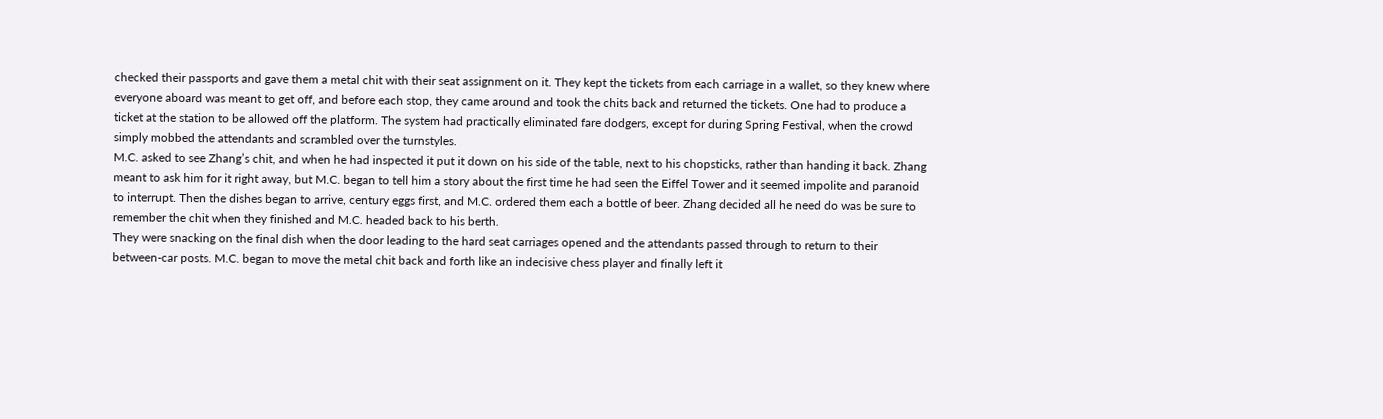checked their passports and gave them a metal chit with their seat assignment on it. They kept the tickets from each carriage in a wallet, so they knew where everyone aboard was meant to get off, and before each stop, they came around and took the chits back and returned the tickets. One had to produce a ticket at the station to be allowed off the platform. The system had practically eliminated fare dodgers, except for during Spring Festival, when the crowd simply mobbed the attendants and scrambled over the turnstyles.
M.C. asked to see Zhang’s chit, and when he had inspected it put it down on his side of the table, next to his chopsticks, rather than handing it back. Zhang meant to ask him for it right away, but M.C. began to tell him a story about the first time he had seen the Eiffel Tower and it seemed impolite and paranoid to interrupt. Then the dishes began to arrive, century eggs first, and M.C. ordered them each a bottle of beer. Zhang decided all he need do was be sure to remember the chit when they finished and M.C. headed back to his berth.
They were snacking on the final dish when the door leading to the hard seat carriages opened and the attendants passed through to return to their between-car posts. M.C. began to move the metal chit back and forth like an indecisive chess player and finally left it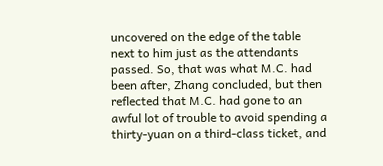uncovered on the edge of the table next to him just as the attendants passed. So, that was what M.C. had been after, Zhang concluded, but then reflected that M.C. had gone to an awful lot of trouble to avoid spending a thirty-yuan on a third-class ticket, and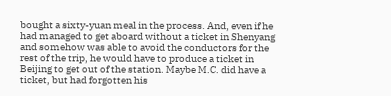bought a sixty-yuan meal in the process. And, even if he had managed to get aboard without a ticket in Shenyang and somehow was able to avoid the conductors for the rest of the trip, he would have to produce a ticket in Beijing to get out of the station. Maybe M.C. did have a ticket, but had forgotten his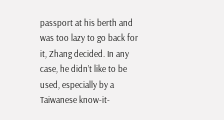passport at his berth and was too lazy to go back for it, Zhang decided. In any case, he didn’t like to be used, especially by a Taiwanese know-it-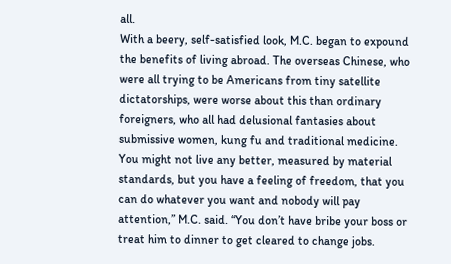all.
With a beery, self-satisfied look, M.C. began to expound the benefits of living abroad. The overseas Chinese, who were all trying to be Americans from tiny satellite dictatorships, were worse about this than ordinary foreigners, who all had delusional fantasies about submissive women, kung fu and traditional medicine.
You might not live any better, measured by material standards, but you have a feeling of freedom, that you can do whatever you want and nobody will pay attention,” M.C. said. “You don’t have bribe your boss or treat him to dinner to get cleared to change jobs.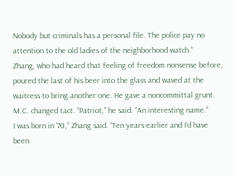Nobody but criminals has a personal file. The police pay no attention to the old ladies of the neighborhood watch.”
Zhang, who had heard that feeling of freedom nonsense before, poured the last of his beer into the glass and waved at the waitress to bring another one. He gave a noncommittal grunt.
M.C. changed tact. “Patriot,” he said. “An interesting name.”
I was born in ’70,” Zhang said. “Ten years earlier and I’d have been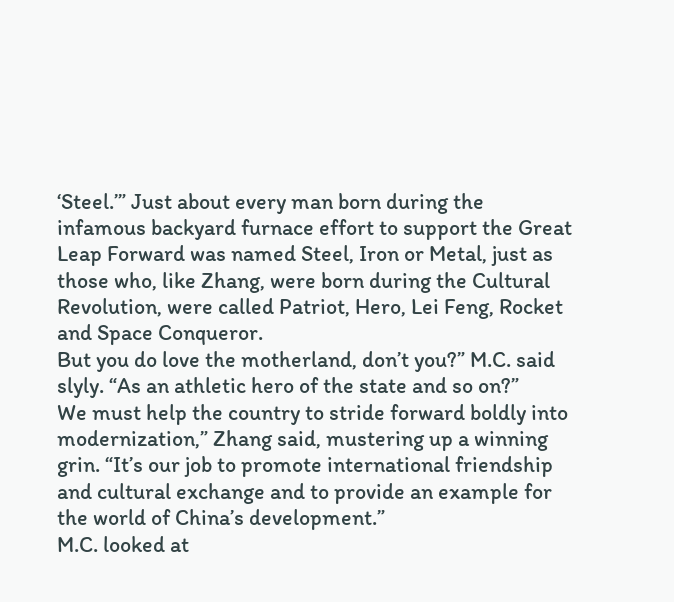‘Steel.’” Just about every man born during the infamous backyard furnace effort to support the Great Leap Forward was named Steel, Iron or Metal, just as those who, like Zhang, were born during the Cultural Revolution, were called Patriot, Hero, Lei Feng, Rocket and Space Conqueror.
But you do love the motherland, don’t you?” M.C. said slyly. “As an athletic hero of the state and so on?”
We must help the country to stride forward boldly into modernization,” Zhang said, mustering up a winning grin. “It’s our job to promote international friendship and cultural exchange and to provide an example for the world of China’s development.”
M.C. looked at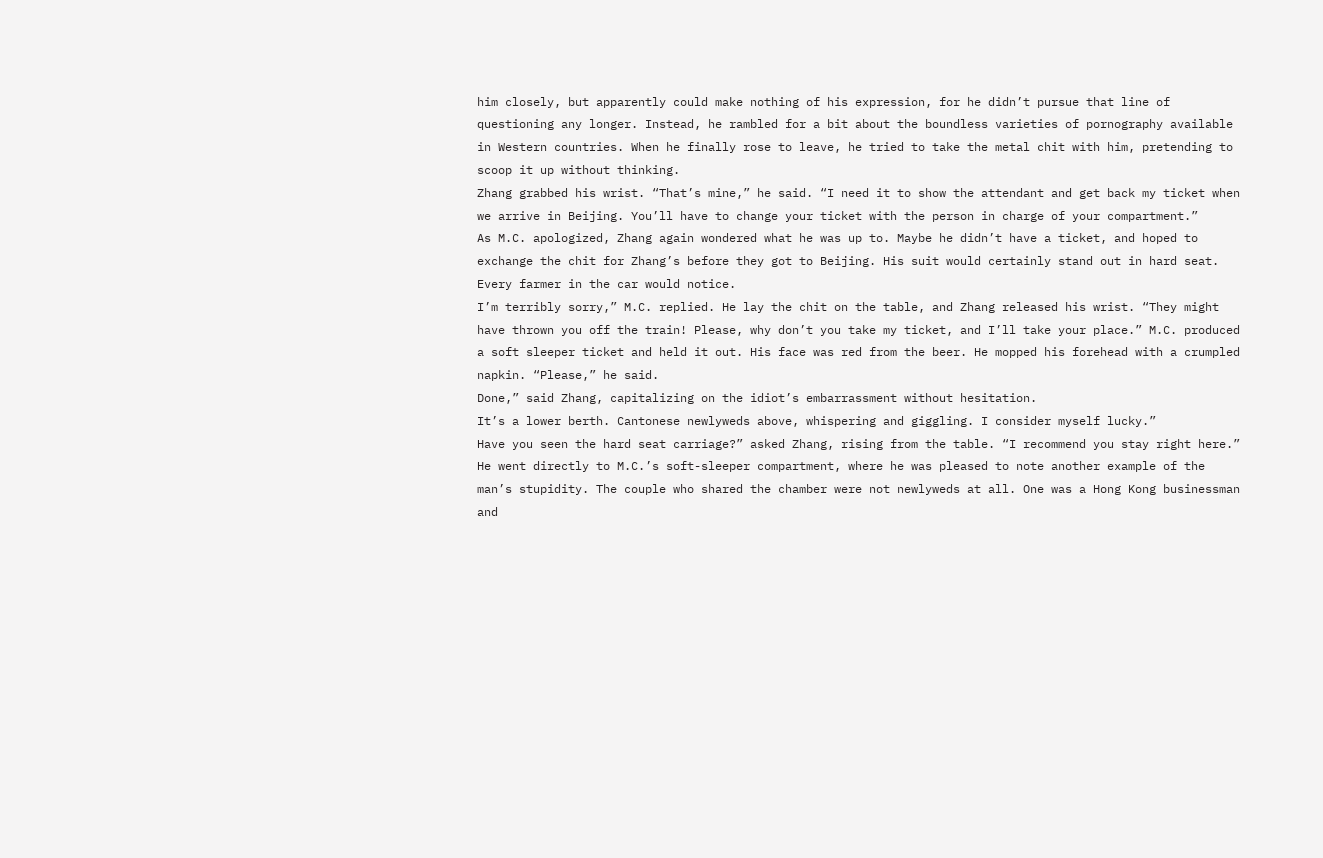him closely, but apparently could make nothing of his expression, for he didn’t pursue that line of questioning any longer. Instead, he rambled for a bit about the boundless varieties of pornography available in Western countries. When he finally rose to leave, he tried to take the metal chit with him, pretending to scoop it up without thinking.
Zhang grabbed his wrist. “That’s mine,” he said. “I need it to show the attendant and get back my ticket when we arrive in Beijing. You’ll have to change your ticket with the person in charge of your compartment.”
As M.C. apologized, Zhang again wondered what he was up to. Maybe he didn’t have a ticket, and hoped to exchange the chit for Zhang’s before they got to Beijing. His suit would certainly stand out in hard seat. Every farmer in the car would notice.
I’m terribly sorry,” M.C. replied. He lay the chit on the table, and Zhang released his wrist. “They might have thrown you off the train! Please, why don’t you take my ticket, and I’ll take your place.” M.C. produced a soft sleeper ticket and held it out. His face was red from the beer. He mopped his forehead with a crumpled napkin. “Please,” he said.
Done,” said Zhang, capitalizing on the idiot’s embarrassment without hesitation.
It’s a lower berth. Cantonese newlyweds above, whispering and giggling. I consider myself lucky.”
Have you seen the hard seat carriage?” asked Zhang, rising from the table. “I recommend you stay right here.”
He went directly to M.C.’s soft-sleeper compartment, where he was pleased to note another example of the man’s stupidity. The couple who shared the chamber were not newlyweds at all. One was a Hong Kong businessman and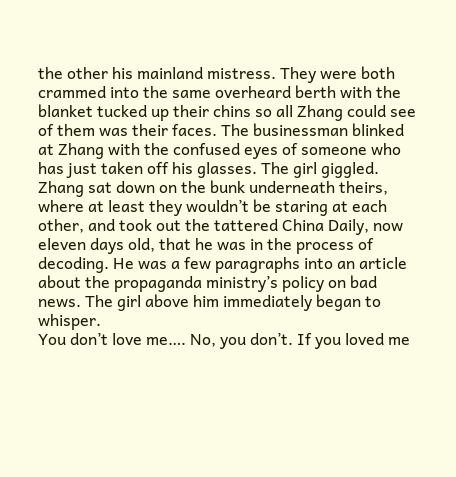the other his mainland mistress. They were both crammed into the same overheard berth with the blanket tucked up their chins so all Zhang could see of them was their faces. The businessman blinked at Zhang with the confused eyes of someone who has just taken off his glasses. The girl giggled.
Zhang sat down on the bunk underneath theirs, where at least they wouldn’t be staring at each other, and took out the tattered China Daily, now eleven days old, that he was in the process of decoding. He was a few paragraphs into an article about the propaganda ministry’s policy on bad news. The girl above him immediately began to whisper.
You don’t love me…. No, you don’t. If you loved me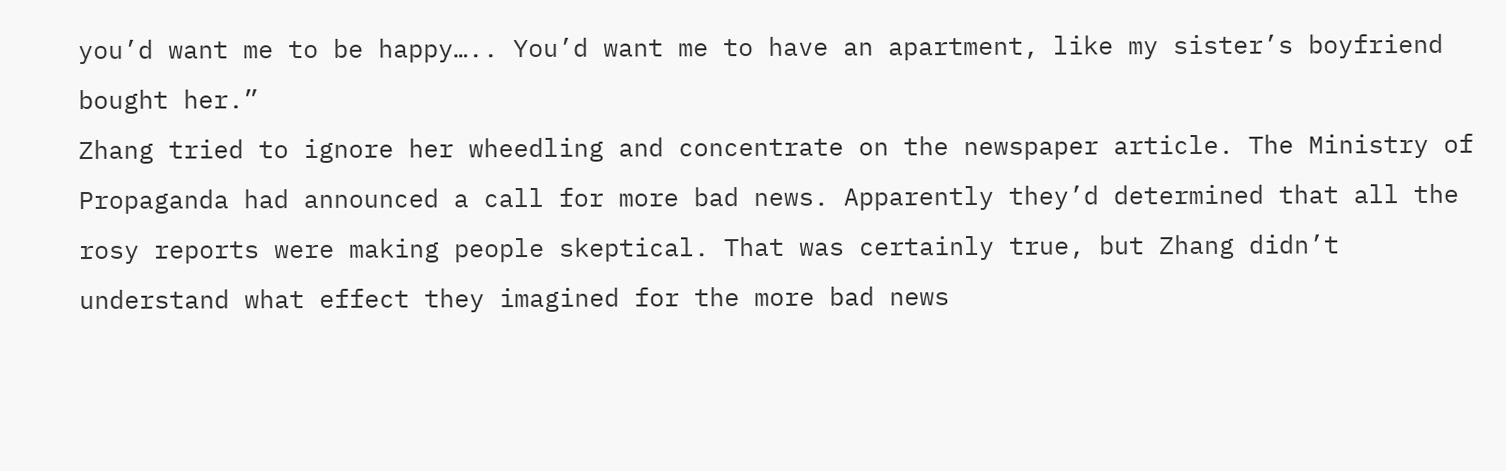you’d want me to be happy….. You’d want me to have an apartment, like my sister’s boyfriend bought her.”
Zhang tried to ignore her wheedling and concentrate on the newspaper article. The Ministry of Propaganda had announced a call for more bad news. Apparently they’d determined that all the rosy reports were making people skeptical. That was certainly true, but Zhang didn’t understand what effect they imagined for the more bad news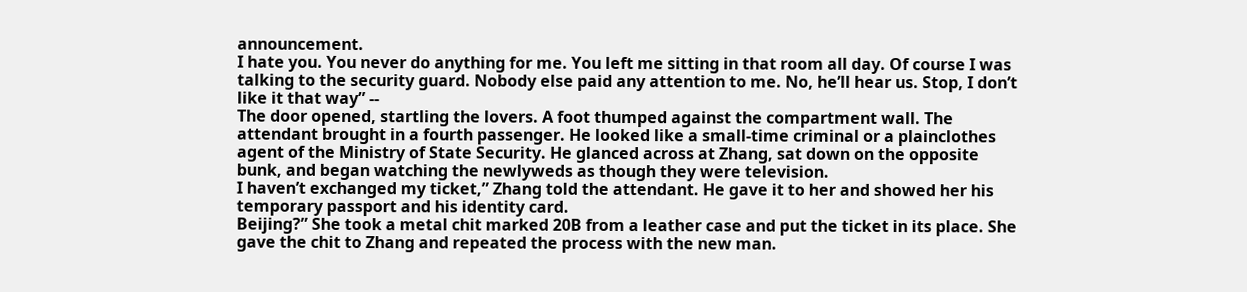announcement.
I hate you. You never do anything for me. You left me sitting in that room all day. Of course I was talking to the security guard. Nobody else paid any attention to me. No, he’ll hear us. Stop, I don’t like it that way” --
The door opened, startling the lovers. A foot thumped against the compartment wall. The attendant brought in a fourth passenger. He looked like a small-time criminal or a plainclothes agent of the Ministry of State Security. He glanced across at Zhang, sat down on the opposite bunk, and began watching the newlyweds as though they were television.
I haven’t exchanged my ticket,” Zhang told the attendant. He gave it to her and showed her his temporary passport and his identity card.
Beijing?” She took a metal chit marked 20B from a leather case and put the ticket in its place. She gave the chit to Zhang and repeated the process with the new man.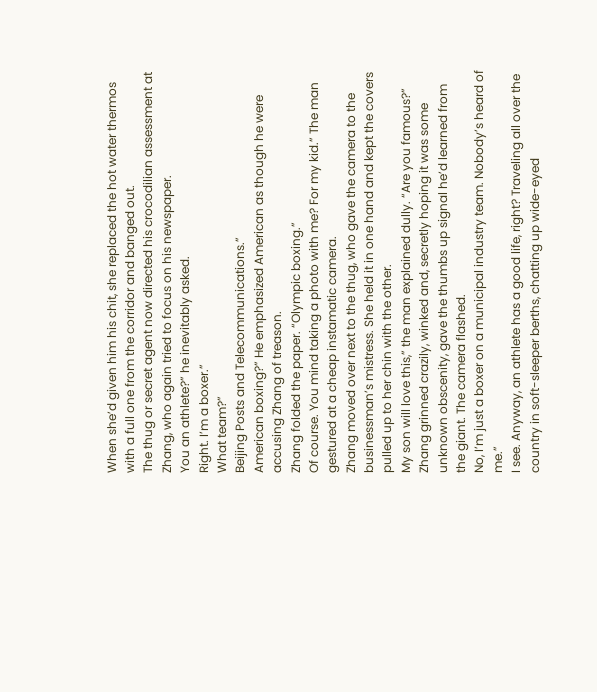When she’d given him his chit, she replaced the hot water thermos with a full one from the corridor and banged out.
The thug or secret agent now directed his crocodilian assessment at Zhang, who again tried to focus on his newspaper.
You an athlete?” he inevitably asked.
Right. I’m a boxer.”
What team?”
Beijing Posts and Telecommunications.”
American boxing?” He emphasized American as though he were accusing Zhang of treason.
Zhang folded the paper. “Olympic boxing.”
Of course. You mind taking a photo with me? For my kid.” The man gestured at a cheap instamatic camera.
Zhang moved over next to the thug, who gave the camera to the businessman’s mistress. She held it in one hand and kept the covers pulled up to her chin with the other.
My son will love this,” the man explained dully. “Are you famous?”
Zhang grinned crazily, winked and, secretly hoping it was some unknown obscenity, gave the thumbs up signal he’d learned from the giant. The camera flashed.
No, I’m just a boxer on a municipal industry team. Nobody’s heard of me.”
I see. Anyway, an athlete has a good life, right? Traveling all over the country in soft-sleeper berths, chatting up wide-eyed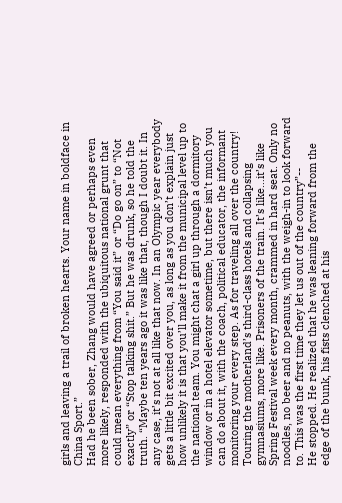girls and leaving a trail of broken hearts. Your name in boldface in China Sport.”
Had he been sober, Zhang would have agreed or perhaps even more likely, responded with the ubiquitous national grunt that could mean everything from “You said it” or “Do go on” to “Not exactly” or “Stop talking shit.” But he was drunk, so he told the truth. “Maybe ten years ago it was like that, though I doubt it. In any case, it’s not at all like that now. In an Olympic year everybody gets a little bit excited over you, as long as you don’t explain just how unlikely it is that you’ll make it from the municipal level up to the national team. You might chat a girl up through a dormitory window or in a hotel elevator sometime, but there isn’t much you can do about it, with the coach, political educator, the informant monitoring your every step. As for traveling all over the country! Touring the motherland’s third-class hotels and collapsing gymnasiums, more like. Prisoners of the train. It’s like…it’s like Spring Festival week every month, crammed in hard seat. Only no noodles, no beer and no peanuts, with the weigh-in to look forward to. This was the first time they let us out of the country”--
He stopped. He realized that he was leaning forward from the edge of the bunk, his fists clenched at his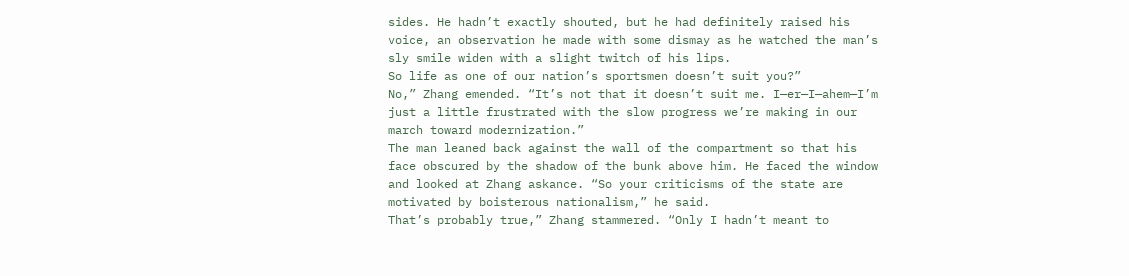sides. He hadn’t exactly shouted, but he had definitely raised his voice, an observation he made with some dismay as he watched the man’s sly smile widen with a slight twitch of his lips.
So life as one of our nation’s sportsmen doesn’t suit you?”
No,” Zhang emended. “It’s not that it doesn’t suit me. I—er—I—ahem—I’m just a little frustrated with the slow progress we’re making in our march toward modernization.”
The man leaned back against the wall of the compartment so that his face obscured by the shadow of the bunk above him. He faced the window and looked at Zhang askance. “So your criticisms of the state are motivated by boisterous nationalism,” he said.
That’s probably true,” Zhang stammered. “Only I hadn’t meant to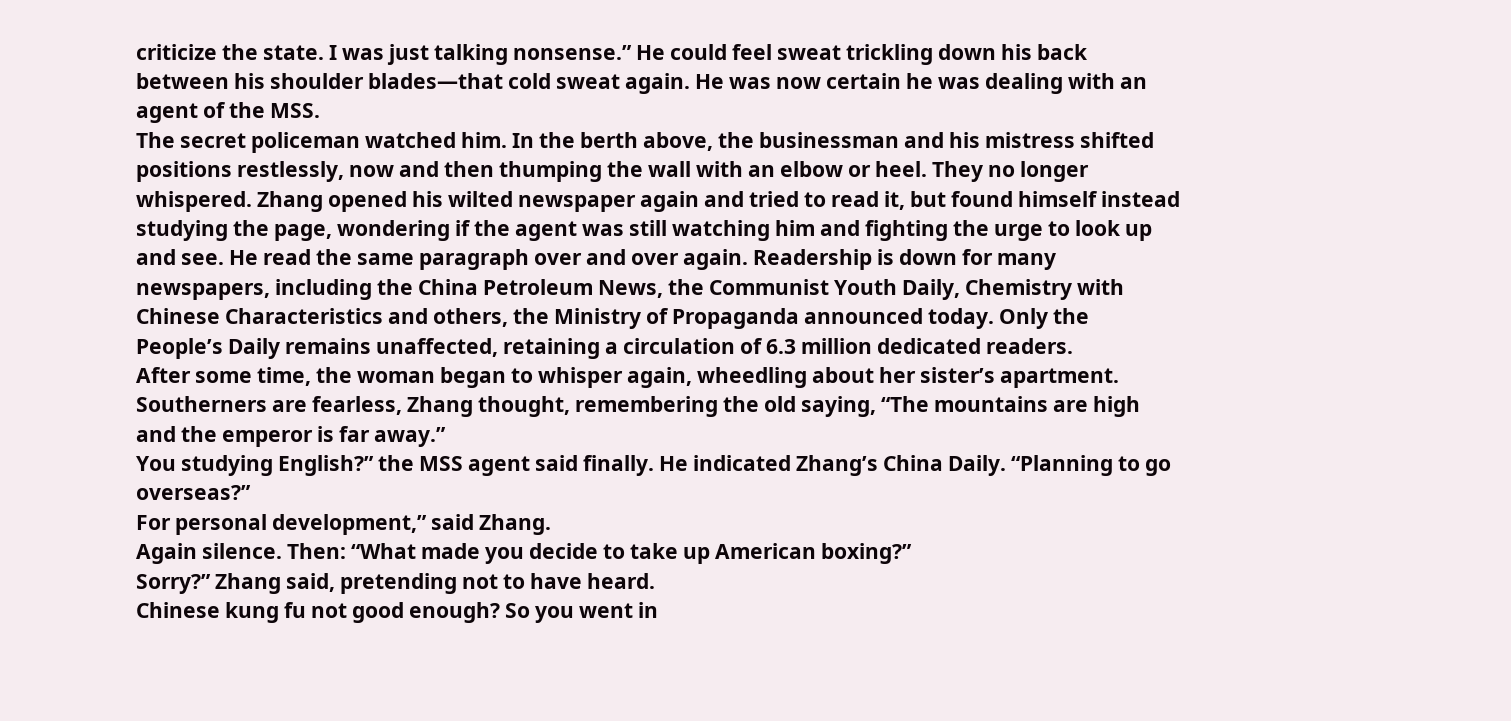criticize the state. I was just talking nonsense.” He could feel sweat trickling down his back between his shoulder blades—that cold sweat again. He was now certain he was dealing with an agent of the MSS.
The secret policeman watched him. In the berth above, the businessman and his mistress shifted positions restlessly, now and then thumping the wall with an elbow or heel. They no longer whispered. Zhang opened his wilted newspaper again and tried to read it, but found himself instead studying the page, wondering if the agent was still watching him and fighting the urge to look up and see. He read the same paragraph over and over again. Readership is down for many newspapers, including the China Petroleum News, the Communist Youth Daily, Chemistry with Chinese Characteristics and others, the Ministry of Propaganda announced today. Only the People’s Daily remains unaffected, retaining a circulation of 6.3 million dedicated readers.
After some time, the woman began to whisper again, wheedling about her sister’s apartment. Southerners are fearless, Zhang thought, remembering the old saying, “The mountains are high and the emperor is far away.”
You studying English?” the MSS agent said finally. He indicated Zhang’s China Daily. “Planning to go overseas?”
For personal development,” said Zhang.
Again silence. Then: “What made you decide to take up American boxing?”
Sorry?” Zhang said, pretending not to have heard.
Chinese kung fu not good enough? So you went in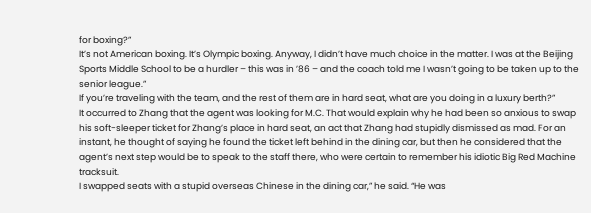for boxing?”
It’s not American boxing. It’s Olympic boxing. Anyway, I didn’t have much choice in the matter. I was at the Beijing Sports Middle School to be a hurdler – this was in ’86 – and the coach told me I wasn’t going to be taken up to the senior league.”
If you’re traveling with the team, and the rest of them are in hard seat, what are you doing in a luxury berth?”
It occurred to Zhang that the agent was looking for M.C. That would explain why he had been so anxious to swap his soft-sleeper ticket for Zhang’s place in hard seat, an act that Zhang had stupidly dismissed as mad. For an instant, he thought of saying he found the ticket left behind in the dining car, but then he considered that the agent’s next step would be to speak to the staff there, who were certain to remember his idiotic Big Red Machine tracksuit.
I swapped seats with a stupid overseas Chinese in the dining car,” he said. “He was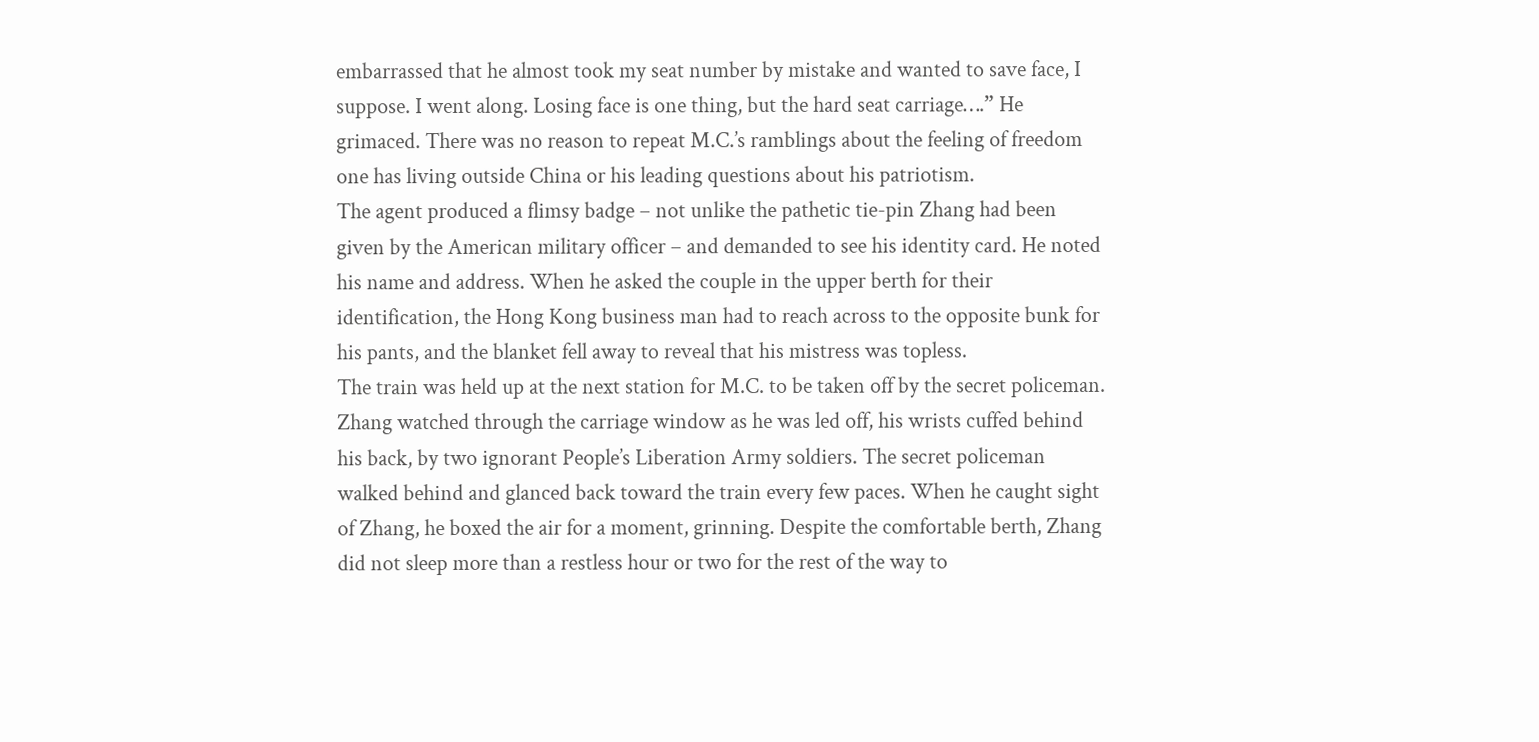embarrassed that he almost took my seat number by mistake and wanted to save face, I suppose. I went along. Losing face is one thing, but the hard seat carriage….” He grimaced. There was no reason to repeat M.C.’s ramblings about the feeling of freedom one has living outside China or his leading questions about his patriotism.
The agent produced a flimsy badge – not unlike the pathetic tie-pin Zhang had been given by the American military officer – and demanded to see his identity card. He noted his name and address. When he asked the couple in the upper berth for their identification, the Hong Kong business man had to reach across to the opposite bunk for his pants, and the blanket fell away to reveal that his mistress was topless.
The train was held up at the next station for M.C. to be taken off by the secret policeman. Zhang watched through the carriage window as he was led off, his wrists cuffed behind his back, by two ignorant People’s Liberation Army soldiers. The secret policeman walked behind and glanced back toward the train every few paces. When he caught sight of Zhang, he boxed the air for a moment, grinning. Despite the comfortable berth, Zhang did not sleep more than a restless hour or two for the rest of the way to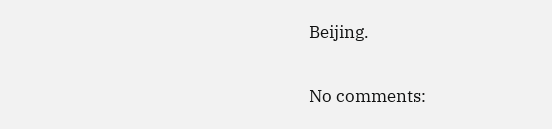Beijing.

No comments: